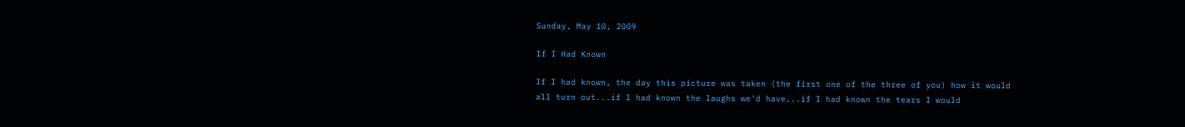Sunday, May 10, 2009

If I Had Known

If I had known, the day this picture was taken (the first one of the three of you) how it would all turn out...if I had known the laughs we'd have...if I had known the tears I would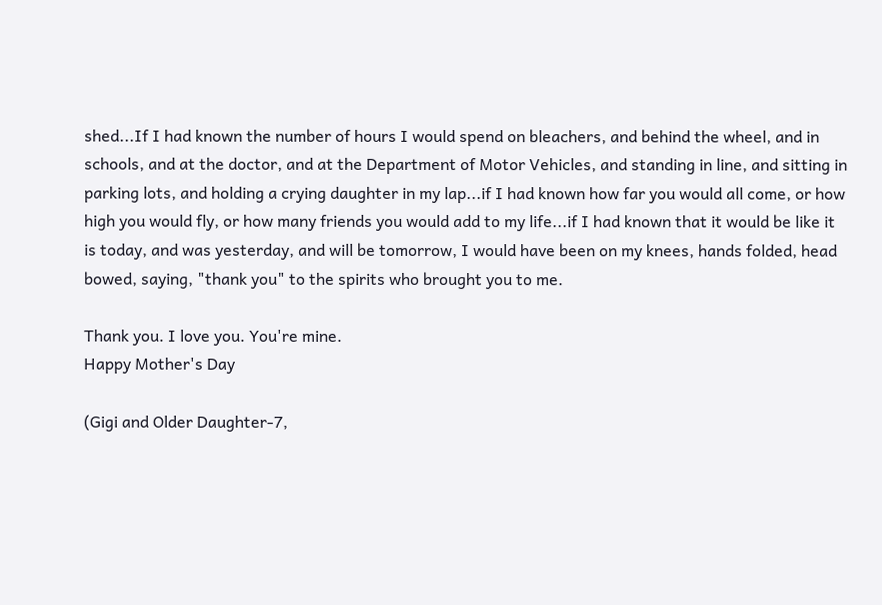shed...If I had known the number of hours I would spend on bleachers, and behind the wheel, and in schools, and at the doctor, and at the Department of Motor Vehicles, and standing in line, and sitting in parking lots, and holding a crying daughter in my lap...if I had known how far you would all come, or how high you would fly, or how many friends you would add to my life...if I had known that it would be like it is today, and was yesterday, and will be tomorrow, I would have been on my knees, hands folded, head bowed, saying, "thank you" to the spirits who brought you to me.

Thank you. I love you. You're mine.
Happy Mother's Day

(Gigi and Older Daughter-7,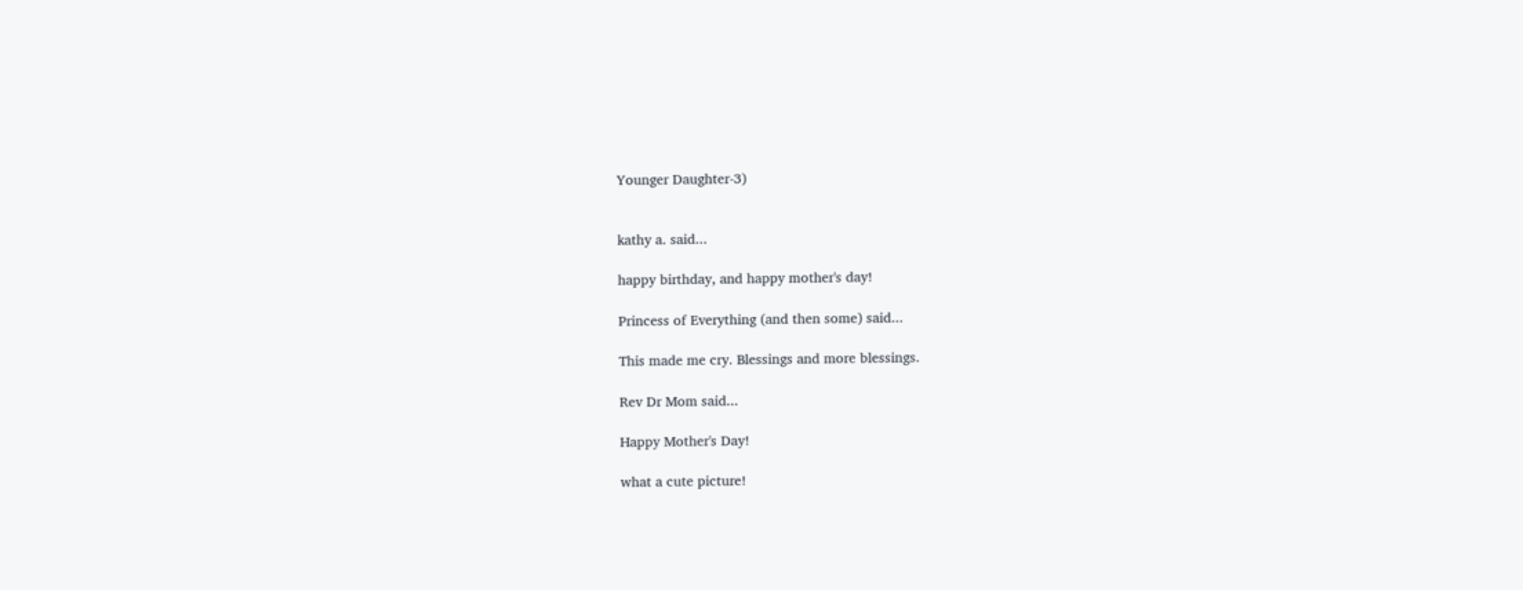Younger Daughter-3)


kathy a. said...

happy birthday, and happy mother's day!

Princess of Everything (and then some) said...

This made me cry. Blessings and more blessings.

Rev Dr Mom said...

Happy Mother's Day!

what a cute picture!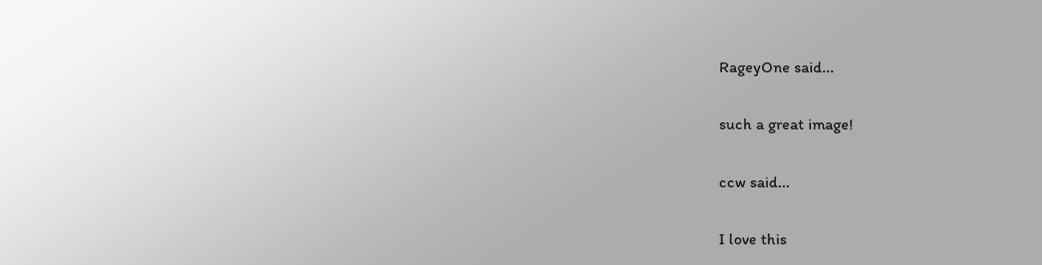RageyOne said...

such a great image!

ccw said...

I love this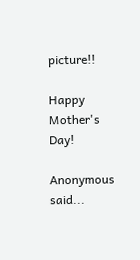picture!!

Happy Mother's Day!

Anonymous said...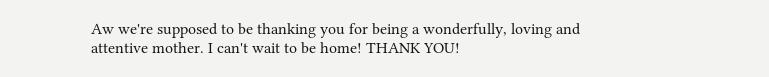Aw we're supposed to be thanking you for being a wonderfully, loving and attentive mother. I can't wait to be home! THANK YOU!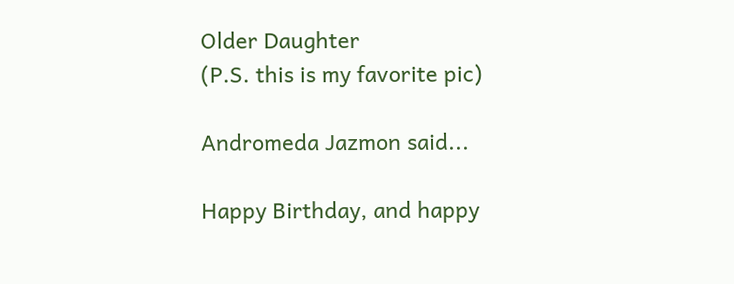Older Daughter
(P.S. this is my favorite pic)

Andromeda Jazmon said...

Happy Birthday, and happy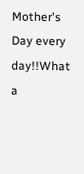Mother's Day every day!!What a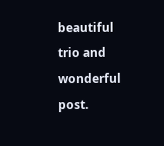beautiful trio and wonderful post.